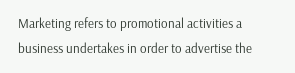Marketing refers to promotional activities a business undertakes in order to advertise the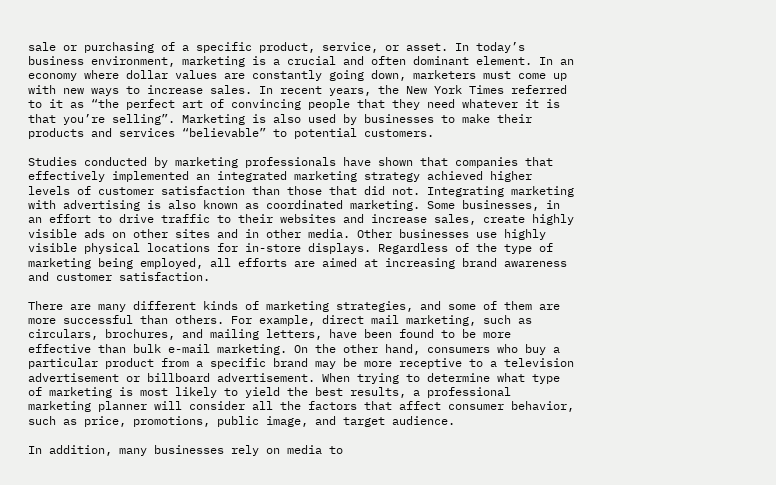sale or purchasing of a specific product, service, or asset. In today’s business environment, marketing is a crucial and often dominant element. In an economy where dollar values are constantly going down, marketers must come up with new ways to increase sales. In recent years, the New York Times referred to it as “the perfect art of convincing people that they need whatever it is that you’re selling”. Marketing is also used by businesses to make their products and services “believable” to potential customers.

Studies conducted by marketing professionals have shown that companies that effectively implemented an integrated marketing strategy achieved higher levels of customer satisfaction than those that did not. Integrating marketing with advertising is also known as coordinated marketing. Some businesses, in an effort to drive traffic to their websites and increase sales, create highly visible ads on other sites and in other media. Other businesses use highly visible physical locations for in-store displays. Regardless of the type of marketing being employed, all efforts are aimed at increasing brand awareness and customer satisfaction.

There are many different kinds of marketing strategies, and some of them are more successful than others. For example, direct mail marketing, such as circulars, brochures, and mailing letters, have been found to be more effective than bulk e-mail marketing. On the other hand, consumers who buy a particular product from a specific brand may be more receptive to a television advertisement or billboard advertisement. When trying to determine what type of marketing is most likely to yield the best results, a professional marketing planner will consider all the factors that affect consumer behavior, such as price, promotions, public image, and target audience.

In addition, many businesses rely on media to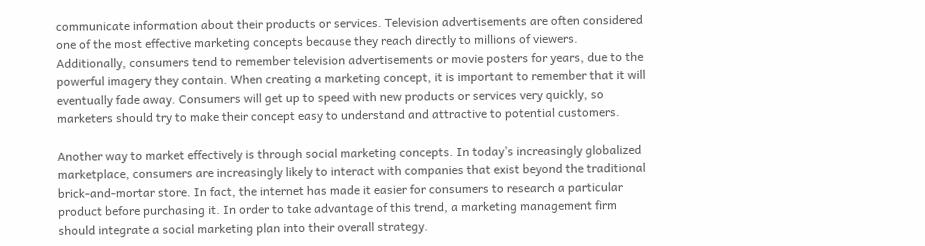communicate information about their products or services. Television advertisements are often considered one of the most effective marketing concepts because they reach directly to millions of viewers. Additionally, consumers tend to remember television advertisements or movie posters for years, due to the powerful imagery they contain. When creating a marketing concept, it is important to remember that it will eventually fade away. Consumers will get up to speed with new products or services very quickly, so marketers should try to make their concept easy to understand and attractive to potential customers.

Another way to market effectively is through social marketing concepts. In today’s increasingly globalized marketplace, consumers are increasingly likely to interact with companies that exist beyond the traditional brick-and-mortar store. In fact, the internet has made it easier for consumers to research a particular product before purchasing it. In order to take advantage of this trend, a marketing management firm should integrate a social marketing plan into their overall strategy.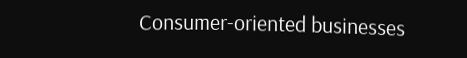Consumer-oriented businesses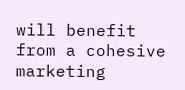will benefit from a cohesive marketing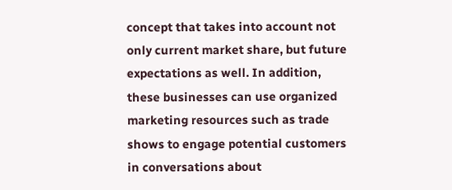concept that takes into account not only current market share, but future expectations as well. In addition, these businesses can use organized marketing resources such as trade shows to engage potential customers in conversations about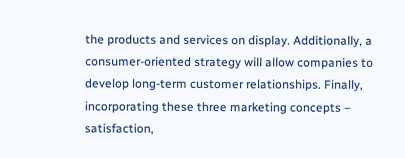the products and services on display. Additionally, a consumer-oriented strategy will allow companies to develop long-term customer relationships. Finally, incorporating these three marketing concepts – satisfaction,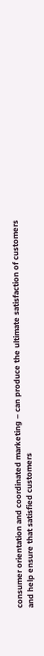consumer orientation and coordinated marketing – can produce the ultimate satisfaction of customers and help ensure that satisfied customers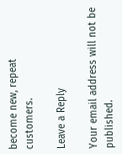become new, repeat customers.

Leave a Reply

Your email address will not be published.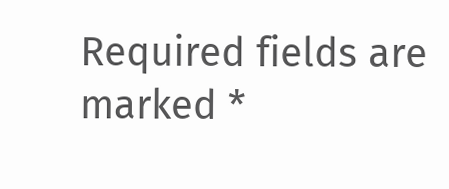Required fields are marked *